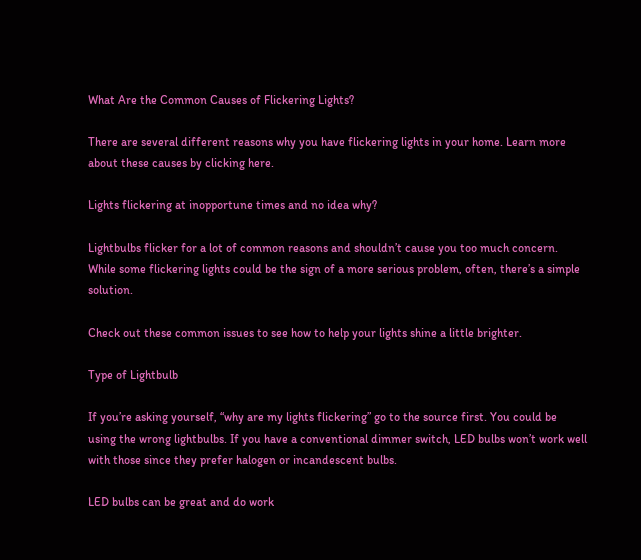What Are the Common Causes of Flickering Lights?

There are several different reasons why you have flickering lights in your home. Learn more about these causes by clicking here.

Lights flickering at inopportune times and no idea why?

Lightbulbs flicker for a lot of common reasons and shouldn’t cause you too much concern. While some flickering lights could be the sign of a more serious problem, often, there’s a simple solution.

Check out these common issues to see how to help your lights shine a little brighter.

Type of Lightbulb

If you’re asking yourself, “why are my lights flickering” go to the source first. You could be using the wrong lightbulbs. If you have a conventional dimmer switch, LED bulbs won’t work well with those since they prefer halogen or incandescent bulbs.

LED bulbs can be great and do work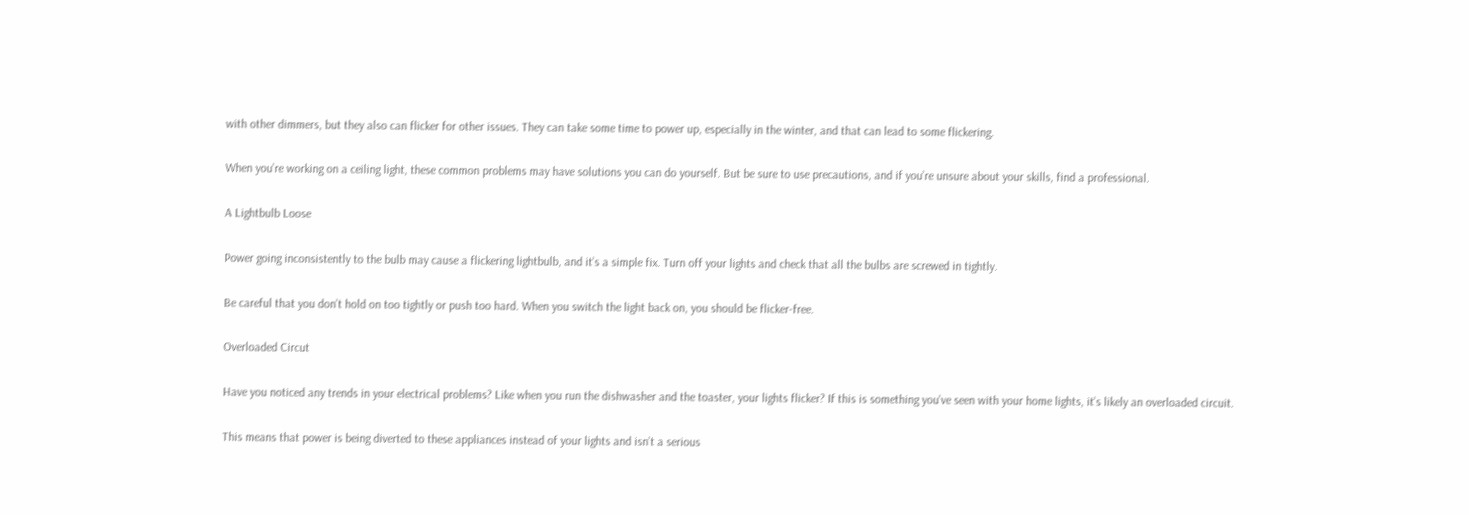with other dimmers, but they also can flicker for other issues. They can take some time to power up, especially in the winter, and that can lead to some flickering.

When you’re working on a ceiling light, these common problems may have solutions you can do yourself. But be sure to use precautions, and if you’re unsure about your skills, find a professional.

A Lightbulb Loose

Power going inconsistently to the bulb may cause a flickering lightbulb, and it’s a simple fix. Turn off your lights and check that all the bulbs are screwed in tightly.

Be careful that you don’t hold on too tightly or push too hard. When you switch the light back on, you should be flicker-free.

Overloaded Circut

Have you noticed any trends in your electrical problems? Like when you run the dishwasher and the toaster, your lights flicker? If this is something you’ve seen with your home lights, it’s likely an overloaded circuit.

This means that power is being diverted to these appliances instead of your lights and isn’t a serious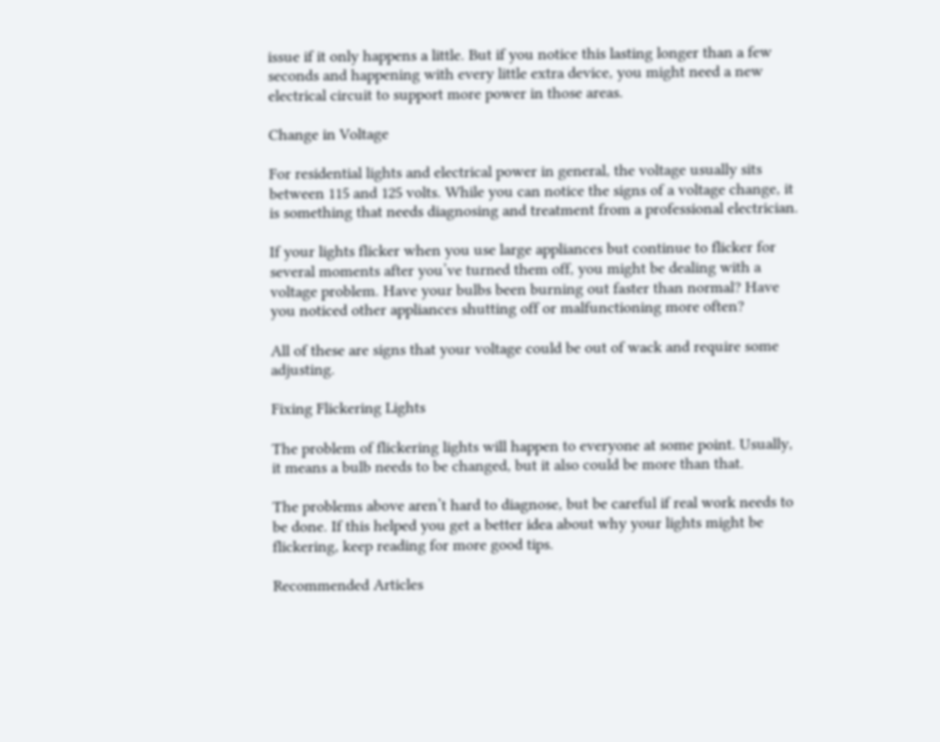issue if it only happens a little. But if you notice this lasting longer than a few seconds and happening with every little extra device, you might need a new electrical circuit to support more power in those areas.

Change in Voltage

For residential lights and electrical power in general, the voltage usually sits between 115 and 125 volts. While you can notice the signs of a voltage change, it is something that needs diagnosing and treatment from a professional electrician.

If your lights flicker when you use large appliances but continue to flicker for several moments after you’ve turned them off, you might be dealing with a voltage problem. Have your bulbs been burning out faster than normal? Have you noticed other appliances shutting off or malfunctioning more often?

All of these are signs that your voltage could be out of wack and require some adjusting.

Fixing Flickering Lights

The problem of flickering lights will happen to everyone at some point. Usually, it means a bulb needs to be changed, but it also could be more than that.

The problems above aren’t hard to diagnose, but be careful if real work needs to be done. If this helped you get a better idea about why your lights might be flickering, keep reading for more good tips.

Recommended Articles